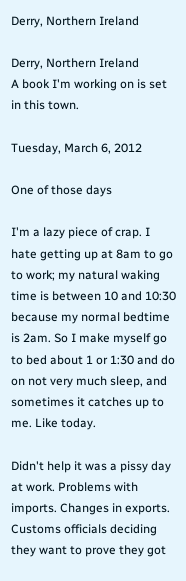Derry, Northern Ireland

Derry, Northern Ireland
A book I'm working on is set in this town.

Tuesday, March 6, 2012

One of those days

I'm a lazy piece of crap. I hate getting up at 8am to go to work; my natural waking time is between 10 and 10:30 because my normal bedtime is 2am. So I make myself go to bed about 1 or 1:30 and do on not very much sleep, and sometimes it catches up to me. Like today.

Didn't help it was a pissy day at work. Problems with imports. Changes in exports. Customs officials deciding they want to prove they got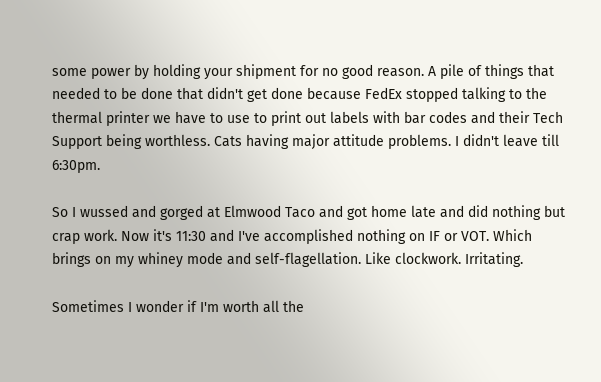some power by holding your shipment for no good reason. A pile of things that needed to be done that didn't get done because FedEx stopped talking to the thermal printer we have to use to print out labels with bar codes and their Tech Support being worthless. Cats having major attitude problems. I didn't leave till 6:30pm.

So I wussed and gorged at Elmwood Taco and got home late and did nothing but crap work. Now it's 11:30 and I've accomplished nothing on IF or VOT. Which brings on my whiney mode and self-flagellation. Like clockwork. Irritating.

Sometimes I wonder if I'm worth all the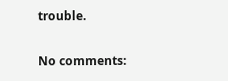trouble.

No comments: